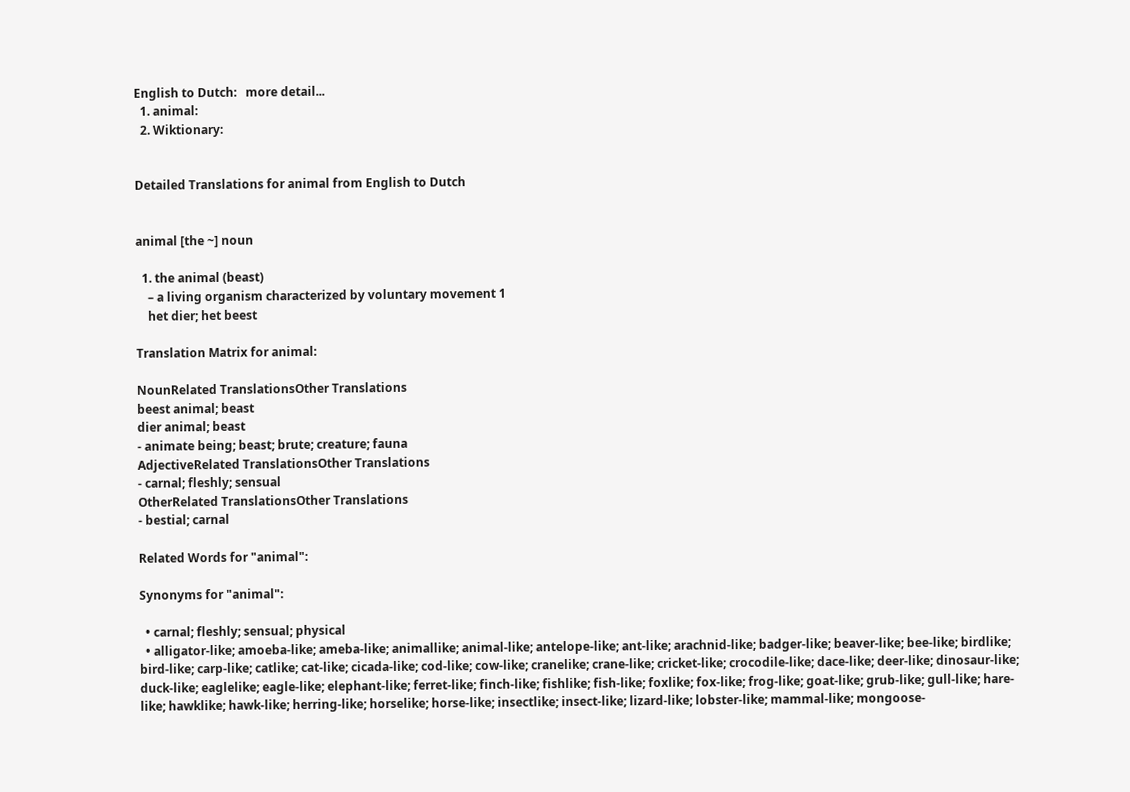English to Dutch:   more detail...
  1. animal:
  2. Wiktionary:


Detailed Translations for animal from English to Dutch


animal [the ~] noun

  1. the animal (beast)
    – a living organism characterized by voluntary movement 1
    het dier; het beest

Translation Matrix for animal:

NounRelated TranslationsOther Translations
beest animal; beast
dier animal; beast
- animate being; beast; brute; creature; fauna
AdjectiveRelated TranslationsOther Translations
- carnal; fleshly; sensual
OtherRelated TranslationsOther Translations
- bestial; carnal

Related Words for "animal":

Synonyms for "animal":

  • carnal; fleshly; sensual; physical
  • alligator-like; amoeba-like; ameba-like; animallike; animal-like; antelope-like; ant-like; arachnid-like; badger-like; beaver-like; bee-like; birdlike; bird-like; carp-like; catlike; cat-like; cicada-like; cod-like; cow-like; cranelike; crane-like; cricket-like; crocodile-like; dace-like; deer-like; dinosaur-like; duck-like; eaglelike; eagle-like; elephant-like; ferret-like; finch-like; fishlike; fish-like; foxlike; fox-like; frog-like; goat-like; grub-like; gull-like; hare-like; hawklike; hawk-like; herring-like; horselike; horse-like; insectlike; insect-like; lizard-like; lobster-like; mammal-like; mongoose-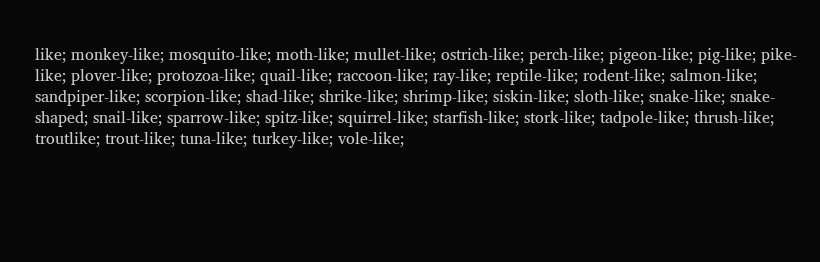like; monkey-like; mosquito-like; moth-like; mullet-like; ostrich-like; perch-like; pigeon-like; pig-like; pike-like; plover-like; protozoa-like; quail-like; raccoon-like; ray-like; reptile-like; rodent-like; salmon-like; sandpiper-like; scorpion-like; shad-like; shrike-like; shrimp-like; siskin-like; sloth-like; snake-like; snake-shaped; snail-like; sparrow-like; spitz-like; squirrel-like; starfish-like; stork-like; tadpole-like; thrush-like; troutlike; trout-like; tuna-like; turkey-like; vole-like;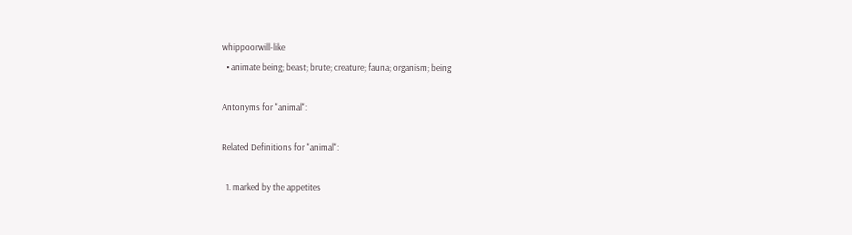whippoorwill-like
  • animate being; beast; brute; creature; fauna; organism; being

Antonyms for "animal":

Related Definitions for "animal":

  1. marked by the appetites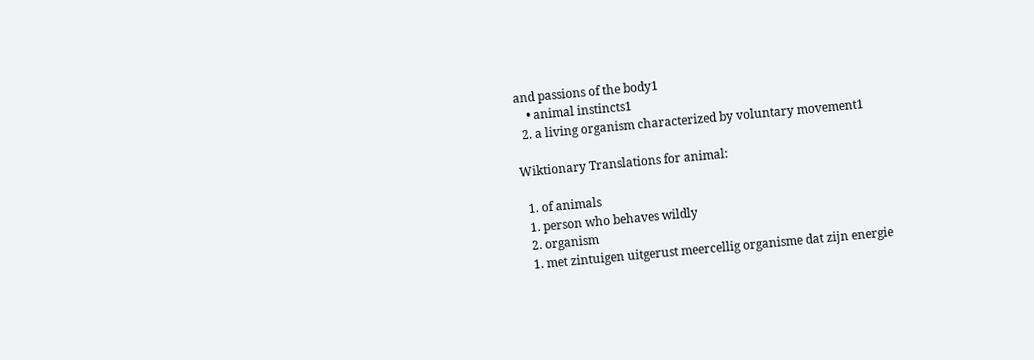and passions of the body1
    • animal instincts1
  2. a living organism characterized by voluntary movement1

Wiktionary Translations for animal:

  1. of animals
  1. person who behaves wildly
  2. organism
  1. met zintuigen uitgerust meercellig organisme dat zijn energie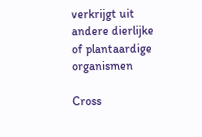verkrijgt uit andere dierlijke of plantaardige organismen

Cross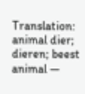Translation:
animal dier; dieren; beest animal —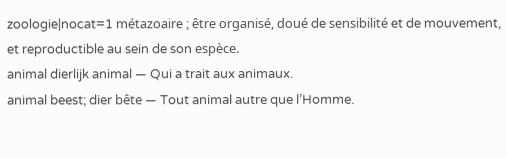zoologie|nocat=1 métazoaire ; être organisé, doué de sensibilité et de mouvement, et reproductible au sein de son espèce.
animal dierlijk animal — Qui a trait aux animaux.
animal beest; dier bête — Tout animal autre que l’Homme.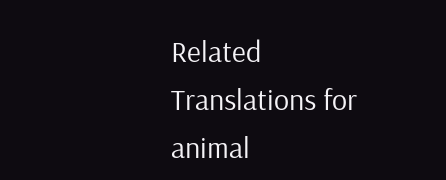Related Translations for animal